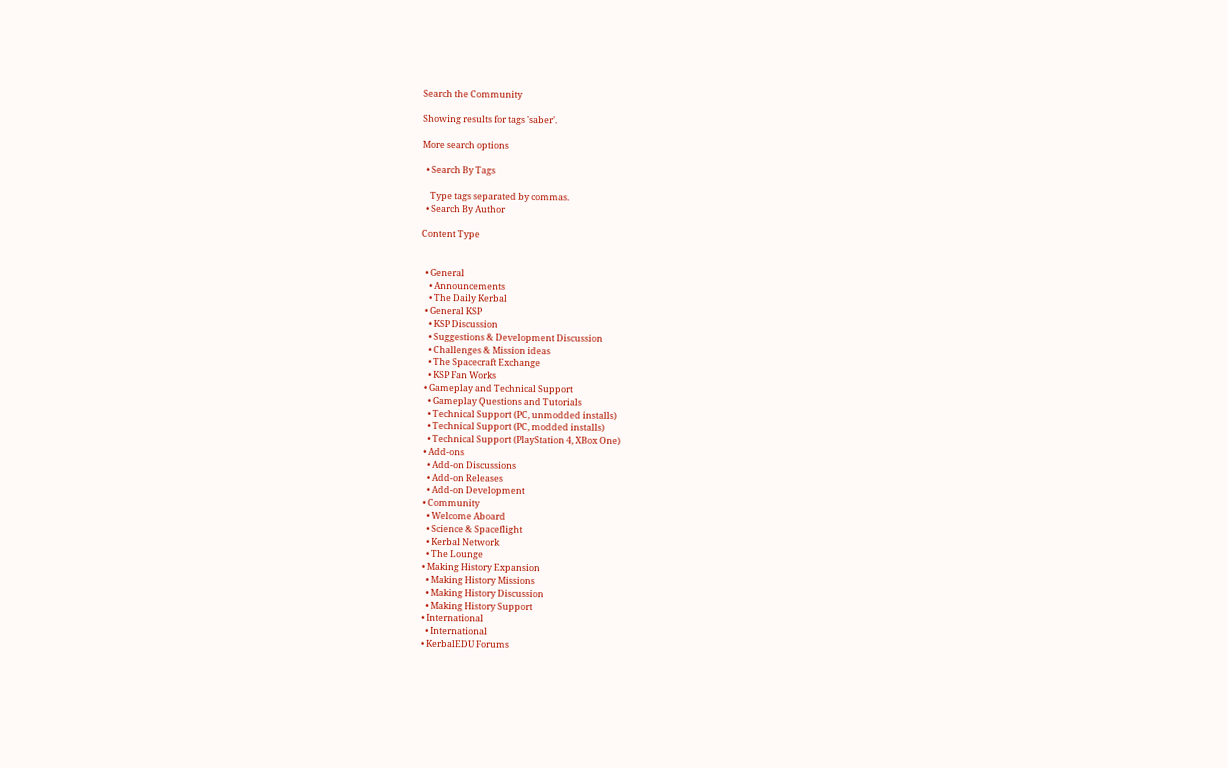Search the Community

Showing results for tags 'saber'.

More search options

  • Search By Tags

    Type tags separated by commas.
  • Search By Author

Content Type


  • General
    • Announcements
    • The Daily Kerbal
  • General KSP
    • KSP Discussion
    • Suggestions & Development Discussion
    • Challenges & Mission ideas
    • The Spacecraft Exchange
    • KSP Fan Works
  • Gameplay and Technical Support
    • Gameplay Questions and Tutorials
    • Technical Support (PC, unmodded installs)
    • Technical Support (PC, modded installs)
    • Technical Support (PlayStation 4, XBox One)
  • Add-ons
    • Add-on Discussions
    • Add-on Releases
    • Add-on Development
  • Community
    • Welcome Aboard
    • Science & Spaceflight
    • Kerbal Network
    • The Lounge
  • Making History Expansion
    • Making History Missions
    • Making History Discussion
    • Making History Support
  • International
    • International
  • KerbalEDU Forums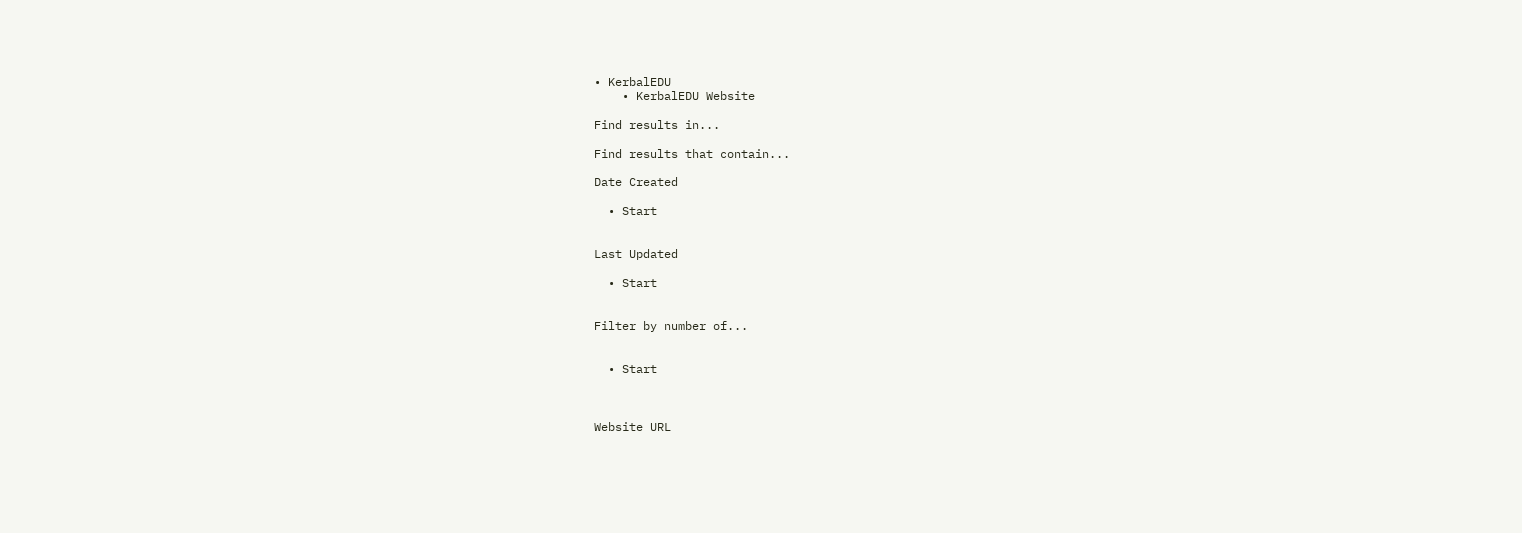• KerbalEDU
    • KerbalEDU Website

Find results in...

Find results that contain...

Date Created

  • Start


Last Updated

  • Start


Filter by number of...


  • Start



Website URL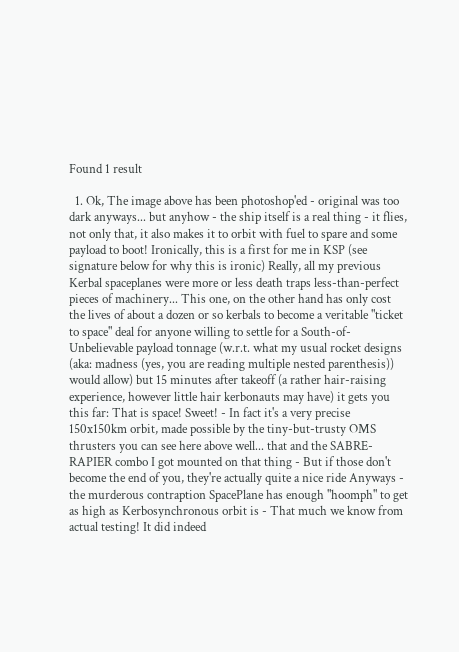Found 1 result

  1. Ok, The image above has been photoshop'ed - original was too dark anyways... but anyhow - the ship itself is a real thing - it flies, not only that, it also makes it to orbit with fuel to spare and some payload to boot! Ironically, this is a first for me in KSP (see signature below for why this is ironic) Really, all my previous Kerbal spaceplanes were more or less death traps less-than-perfect pieces of machinery... This one, on the other hand has only cost the lives of about a dozen or so kerbals to become a veritable "ticket to space" deal for anyone willing to settle for a South-of-Unbelievable payload tonnage (w.r.t. what my usual rocket designs (aka: madness (yes, you are reading multiple nested parenthesis)) would allow) but 15 minutes after takeoff (a rather hair-raising experience, however little hair kerbonauts may have) it gets you this far: That is space! Sweet! - In fact it's a very precise 150x150km orbit, made possible by the tiny-but-trusty OMS thrusters you can see here above well... that and the SABRE-RAPIER combo I got mounted on that thing - But if those don't become the end of you, they're actually quite a nice ride Anyways - the murderous contraption SpacePlane has enough "hoomph" to get as high as Kerbosynchronous orbit is - That much we know from actual testing! It did indeed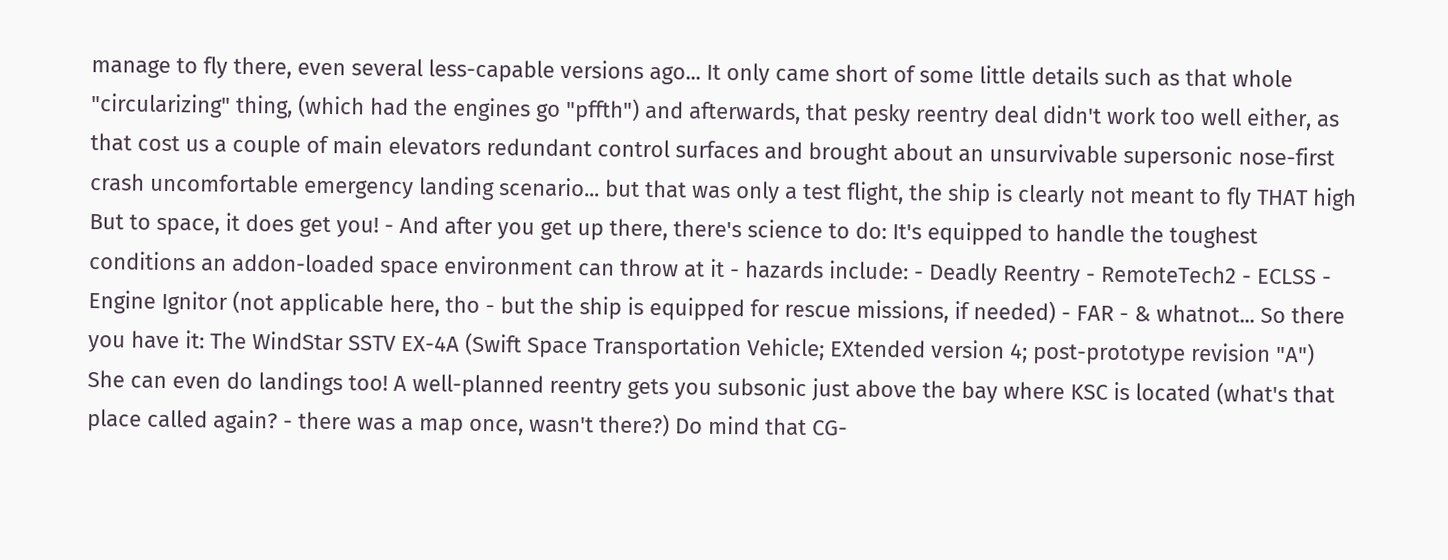manage to fly there, even several less-capable versions ago... It only came short of some little details such as that whole "circularizing" thing, (which had the engines go "pffth") and afterwards, that pesky reentry deal didn't work too well either, as that cost us a couple of main elevators redundant control surfaces and brought about an unsurvivable supersonic nose-first crash uncomfortable emergency landing scenario... but that was only a test flight, the ship is clearly not meant to fly THAT high But to space, it does get you! - And after you get up there, there's science to do: It's equipped to handle the toughest conditions an addon-loaded space environment can throw at it - hazards include: - Deadly Reentry - RemoteTech2 - ECLSS - Engine Ignitor (not applicable here, tho - but the ship is equipped for rescue missions, if needed) - FAR - & whatnot... So there you have it: The WindStar SSTV EX-4A (Swift Space Transportation Vehicle; EXtended version 4; post-prototype revision "A") She can even do landings too! A well-planned reentry gets you subsonic just above the bay where KSC is located (what's that place called again? - there was a map once, wasn't there?) Do mind that CG-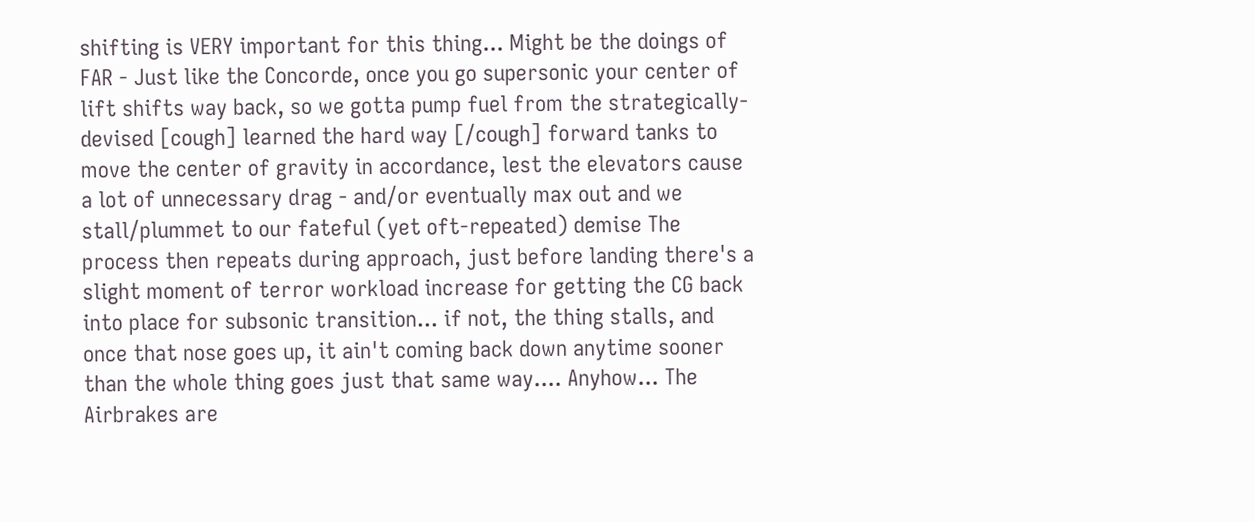shifting is VERY important for this thing... Might be the doings of FAR - Just like the Concorde, once you go supersonic your center of lift shifts way back, so we gotta pump fuel from the strategically-devised [cough] learned the hard way [/cough] forward tanks to move the center of gravity in accordance, lest the elevators cause a lot of unnecessary drag - and/or eventually max out and we stall/plummet to our fateful (yet oft-repeated) demise The process then repeats during approach, just before landing there's a slight moment of terror workload increase for getting the CG back into place for subsonic transition... if not, the thing stalls, and once that nose goes up, it ain't coming back down anytime sooner than the whole thing goes just that same way.... Anyhow... The Airbrakes are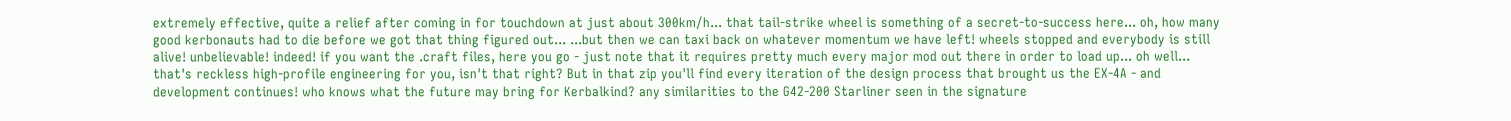extremely effective, quite a relief after coming in for touchdown at just about 300km/h... that tail-strike wheel is something of a secret-to-success here... oh, how many good kerbonauts had to die before we got that thing figured out... ...but then we can taxi back on whatever momentum we have left! wheels stopped and everybody is still alive! unbelievable! indeed! if you want the .craft files, here you go - just note that it requires pretty much every major mod out there in order to load up... oh well... that's reckless high-profile engineering for you, isn't that right? But in that zip you'll find every iteration of the design process that brought us the EX-4A - and development continues! who knows what the future may bring for Kerbalkind? any similarities to the G42-200 Starliner seen in the signature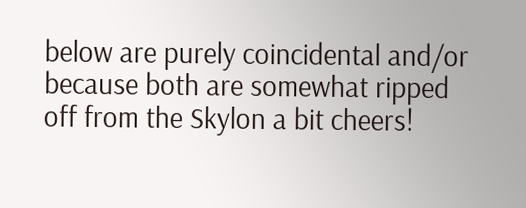below are purely coincidental and/or because both are somewhat ripped off from the Skylon a bit cheers!